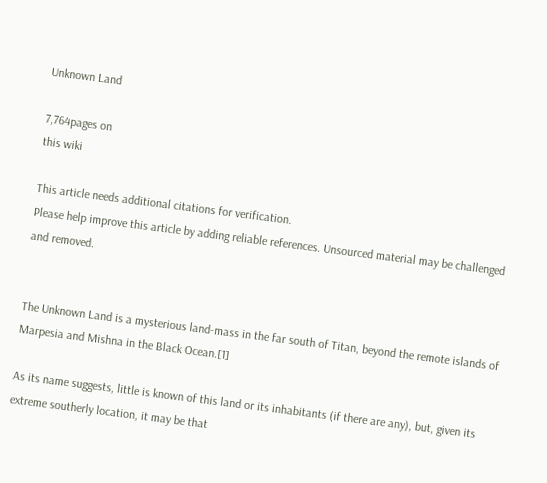Unknown Land

7,764pages on
this wiki

This article needs additional citations for verification.
Please help improve this article by adding reliable references. Unsourced material may be challenged and removed.


The Unknown Land is a mysterious land-mass in the far south of Titan, beyond the remote islands of Marpesia and Mishna in the Black Ocean.[1]

As its name suggests, little is known of this land or its inhabitants (if there are any), but, given its extreme southerly location, it may be that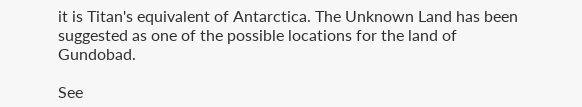it is Titan's equivalent of Antarctica. The Unknown Land has been suggested as one of the possible locations for the land of Gundobad.

See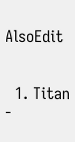AlsoEdit


  1. Titan -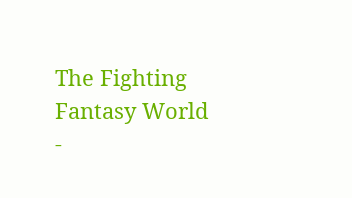The Fighting Fantasy World -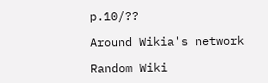p.10/??

Around Wikia's network

Random Wiki